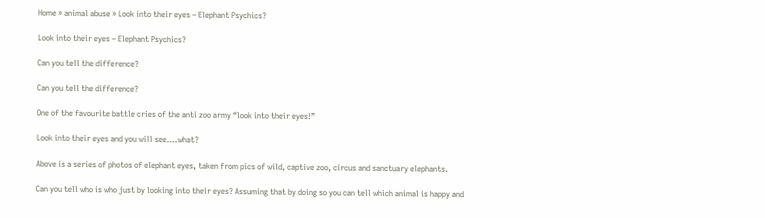Home » animal abuse » Look into their eyes – Elephant Psychics?

Look into their eyes – Elephant Psychics?

Can you tell the difference?

Can you tell the difference?

One of the favourite battle cries of the anti zoo army “look into their eyes!”

Look into their eyes and you will see….what?

Above is a series of photos of elephant eyes, taken from pics of wild, captive zoo, circus and sanctuary elephants.

Can you tell who is who just by looking into their eyes? Assuming that by doing so you can tell which animal is happy and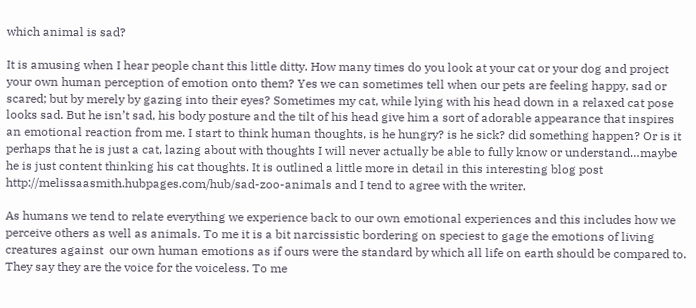which animal is sad?

It is amusing when I hear people chant this little ditty. How many times do you look at your cat or your dog and project your own human perception of emotion onto them? Yes we can sometimes tell when our pets are feeling happy, sad or scared; but by merely by gazing into their eyes? Sometimes my cat, while lying with his head down in a relaxed cat pose looks sad. But he isn’t sad, his body posture and the tilt of his head give him a sort of adorable appearance that inspires an emotional reaction from me. I start to think human thoughts, is he hungry? is he sick? did something happen? Or is it perhaps that he is just a cat, lazing about with thoughts I will never actually be able to fully know or understand…maybe he is just content thinking his cat thoughts. It is outlined a little more in detail in this interesting blog post http://melissaasmith.hubpages.com/hub/sad-zoo-animals and I tend to agree with the writer.

As humans we tend to relate everything we experience back to our own emotional experiences and this includes how we perceive others as well as animals. To me it is a bit narcissistic bordering on speciest to gage the emotions of living creatures against  our own human emotions as if ours were the standard by which all life on earth should be compared to. They say they are the voice for the voiceless. To me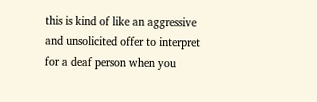this is kind of like an aggressive and unsolicited offer to interpret for a deaf person when you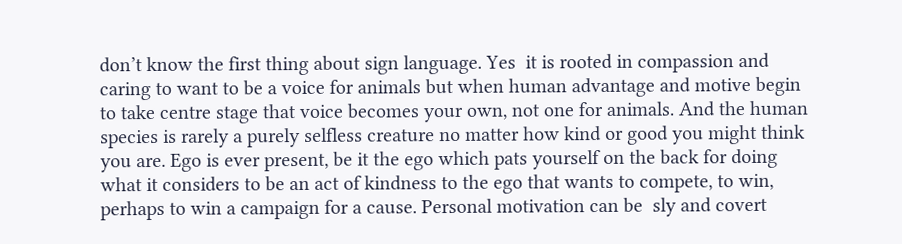don’t know the first thing about sign language. Yes  it is rooted in compassion and caring to want to be a voice for animals but when human advantage and motive begin to take centre stage that voice becomes your own, not one for animals. And the human species is rarely a purely selfless creature no matter how kind or good you might think you are. Ego is ever present, be it the ego which pats yourself on the back for doing what it considers to be an act of kindness to the ego that wants to compete, to win, perhaps to win a campaign for a cause. Personal motivation can be  sly and covert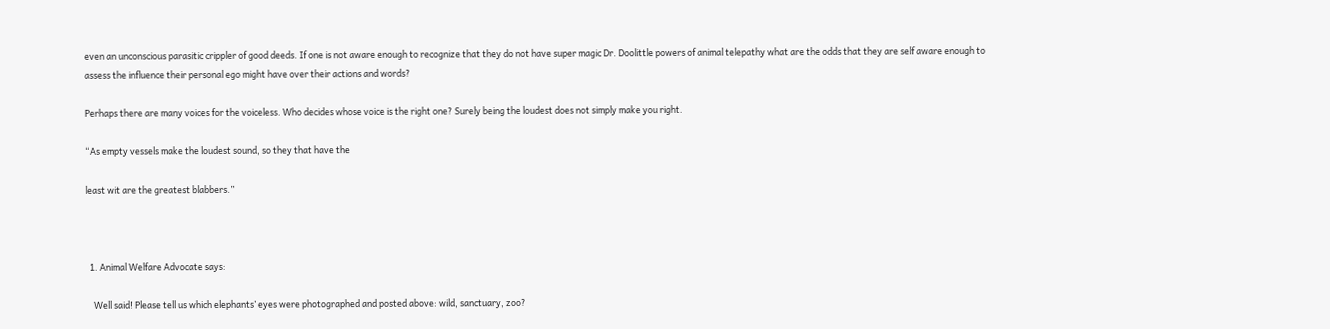even an unconscious parasitic crippler of good deeds. If one is not aware enough to recognize that they do not have super magic Dr. Doolittle powers of animal telepathy what are the odds that they are self aware enough to assess the influence their personal ego might have over their actions and words?

Perhaps there are many voices for the voiceless. Who decides whose voice is the right one? Surely being the loudest does not simply make you right.

“As empty vessels make the loudest sound, so they that have the

least wit are the greatest blabbers.”



  1. Animal Welfare Advocate says:

    Well said! Please tell us which elephants’ eyes were photographed and posted above: wild, sanctuary, zoo?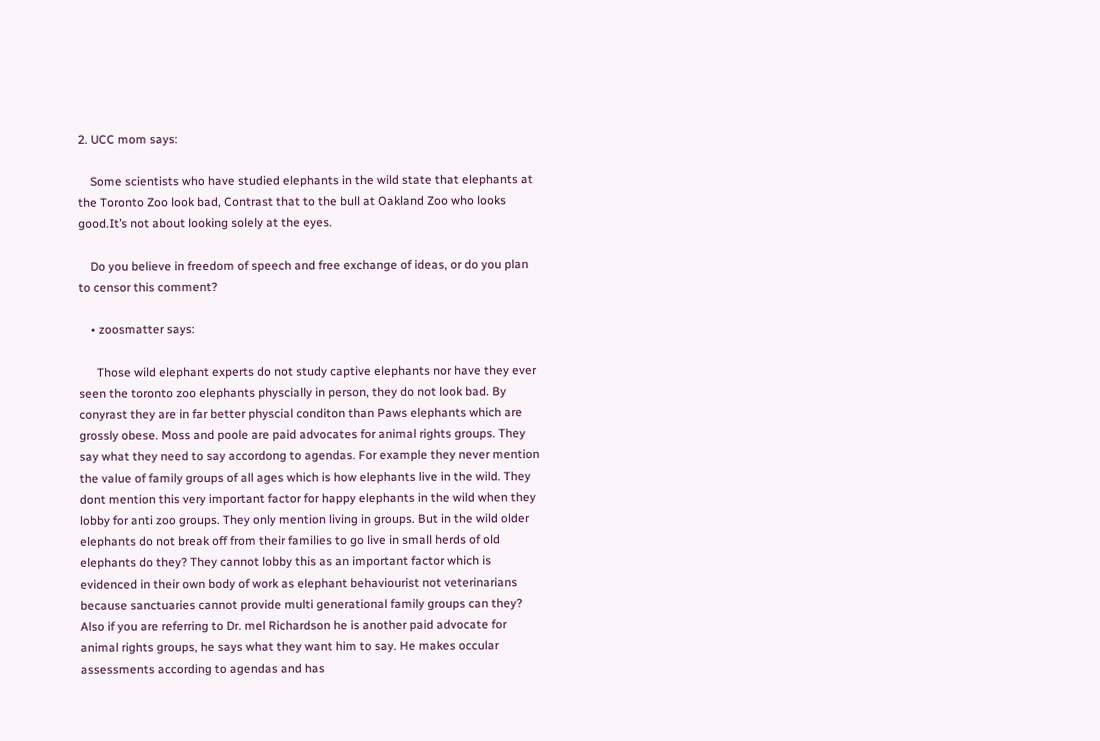2. UCC mom says:

    Some scientists who have studied elephants in the wild state that elephants at the Toronto Zoo look bad, Contrast that to the bull at Oakland Zoo who looks good.It’s not about looking solely at the eyes.

    Do you believe in freedom of speech and free exchange of ideas, or do you plan to censor this comment?

    • zoosmatter says:

      Those wild elephant experts do not study captive elephants nor have they ever seen the toronto zoo elephants physcially in person, they do not look bad. By conyrast they are in far better physcial conditon than Paws elephants which are grossly obese. Moss and poole are paid advocates for animal rights groups. They say what they need to say accordong to agendas. For example they never mention the value of family groups of all ages which is how elephants live in the wild. They dont mention this very important factor for happy elephants in the wild when they lobby for anti zoo groups. They only mention living in groups. But in the wild older elephants do not break off from their families to go live in small herds of old elephants do they? They cannot lobby this as an important factor which is evidenced in their own body of work as elephant behaviourist not veterinarians because sanctuaries cannot provide multi generational family groups can they? Also if you are referring to Dr. mel Richardson he is another paid advocate for animal rights groups, he says what they want him to say. He makes occular assessments according to agendas and has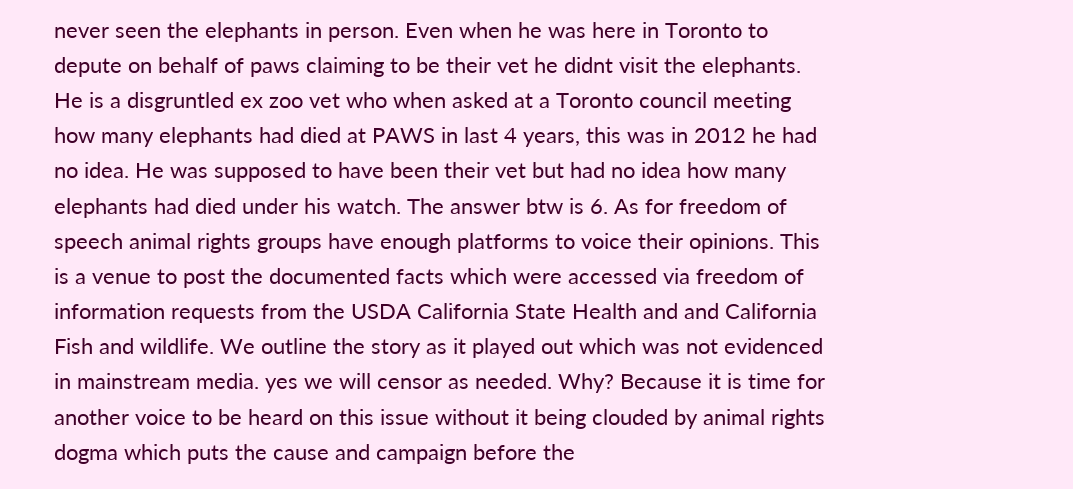never seen the elephants in person. Even when he was here in Toronto to depute on behalf of paws claiming to be their vet he didnt visit the elephants. He is a disgruntled ex zoo vet who when asked at a Toronto council meeting how many elephants had died at PAWS in last 4 years, this was in 2012 he had no idea. He was supposed to have been their vet but had no idea how many elephants had died under his watch. The answer btw is 6. As for freedom of speech animal rights groups have enough platforms to voice their opinions. This is a venue to post the documented facts which were accessed via freedom of information requests from the USDA California State Health and and California Fish and wildlife. We outline the story as it played out which was not evidenced in mainstream media. yes we will censor as needed. Why? Because it is time for another voice to be heard on this issue without it being clouded by animal rights dogma which puts the cause and campaign before the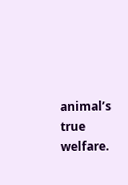animal’s true welfare.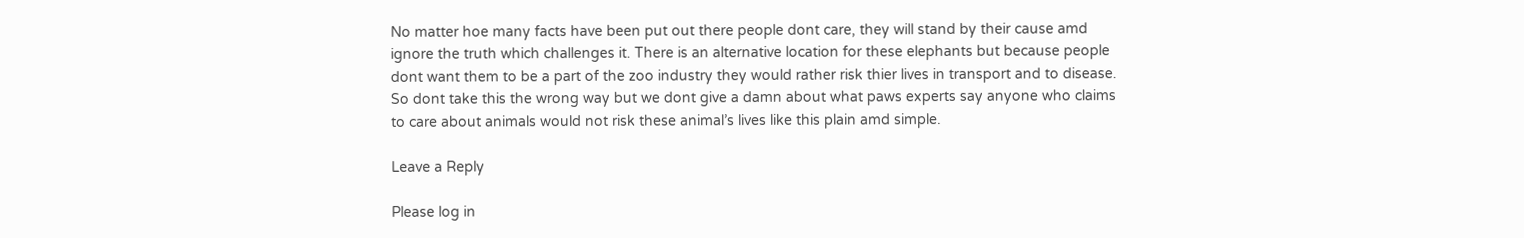No matter hoe many facts have been put out there people dont care, they will stand by their cause amd ignore the truth which challenges it. There is an alternative location for these elephants but because people dont want them to be a part of the zoo industry they would rather risk thier lives in transport and to disease. So dont take this the wrong way but we dont give a damn about what paws experts say anyone who claims to care about animals would not risk these animal’s lives like this plain amd simple.

Leave a Reply

Please log in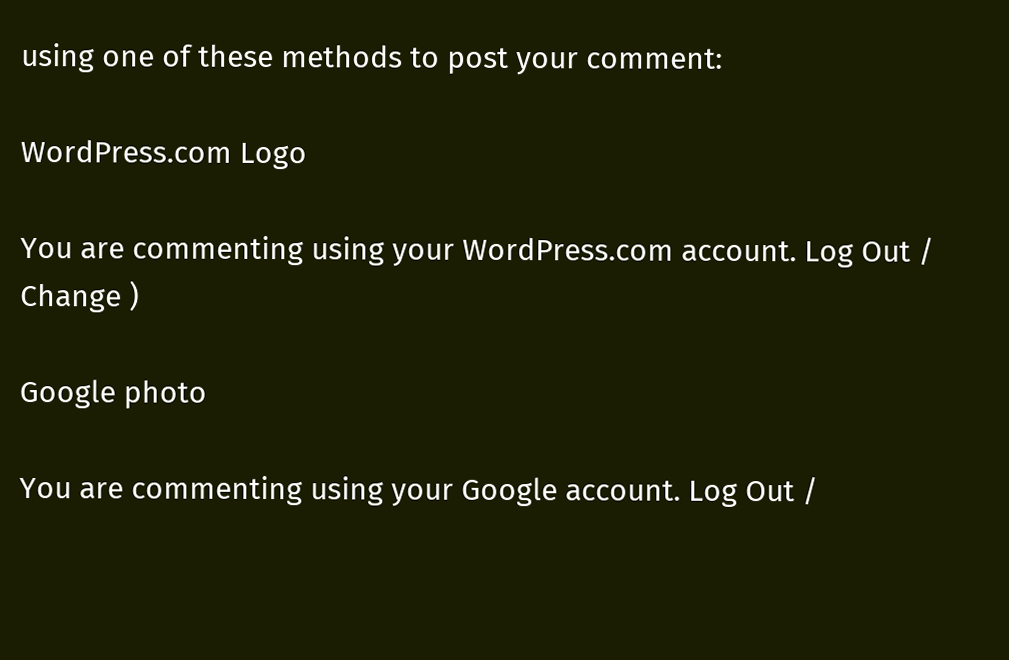using one of these methods to post your comment:

WordPress.com Logo

You are commenting using your WordPress.com account. Log Out /  Change )

Google photo

You are commenting using your Google account. Log Out /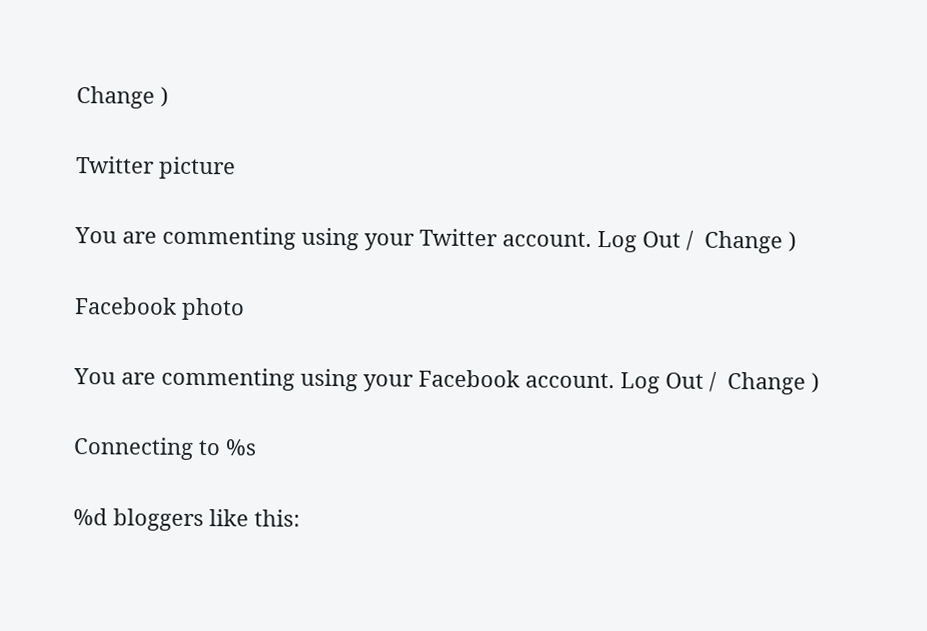Change )

Twitter picture

You are commenting using your Twitter account. Log Out /  Change )

Facebook photo

You are commenting using your Facebook account. Log Out /  Change )

Connecting to %s

%d bloggers like this: